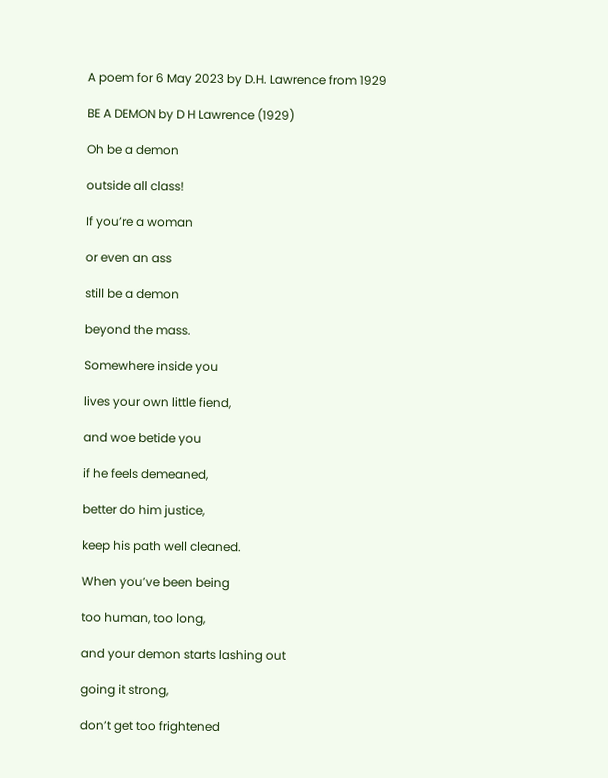A poem for 6 May 2023 by D.H. Lawrence from 1929

BE A DEMON by D H Lawrence (1929)

Oh be a demon

outside all class!

If you’re a woman

or even an ass

still be a demon

beyond the mass.

Somewhere inside you

lives your own little fiend,

and woe betide you

if he feels demeaned,

better do him justice,

keep his path well cleaned.

When you’ve been being

too human, too long,

and your demon starts lashing out

going it strong,

don’t get too frightened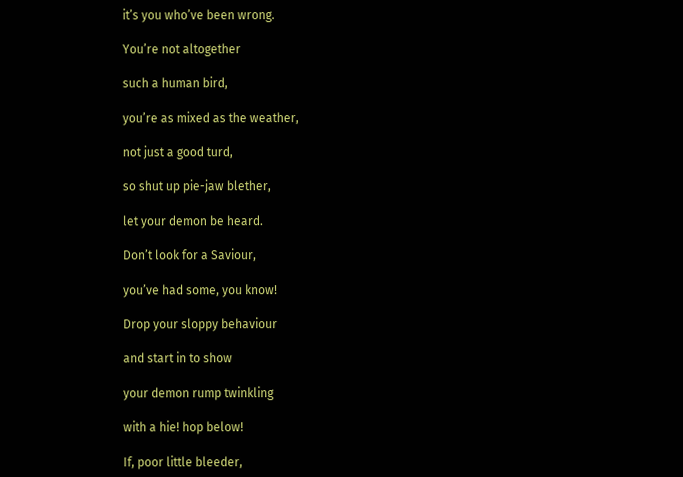it’s you who’ve been wrong.

You’re not altogether

such a human bird,

you’re as mixed as the weather,

not just a good turd,

so shut up pie-jaw blether,

let your demon be heard.

Don’t look for a Saviour,

you’ve had some, you know!

Drop your sloppy behaviour

and start in to show

your demon rump twinkling

with a hie! hop below!

If, poor little bleeder,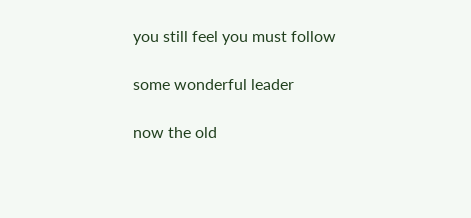you still feel you must follow

some wonderful leader

now the old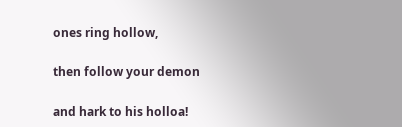ones ring hollow,

then follow your demon

and hark to his holloa!